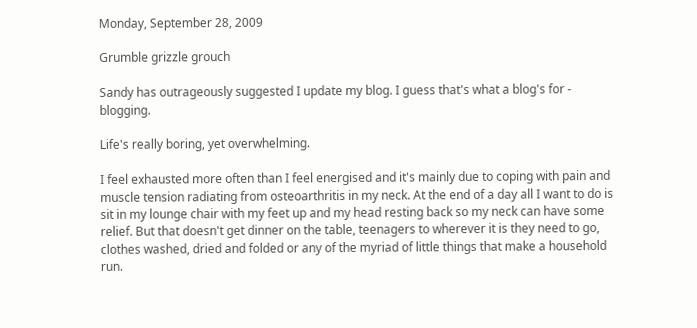Monday, September 28, 2009

Grumble grizzle grouch

Sandy has outrageously suggested I update my blog. I guess that's what a blog's for - blogging.

Life's really boring, yet overwhelming.

I feel exhausted more often than I feel energised and it's mainly due to coping with pain and muscle tension radiating from osteoarthritis in my neck. At the end of a day all I want to do is sit in my lounge chair with my feet up and my head resting back so my neck can have some relief. But that doesn't get dinner on the table, teenagers to wherever it is they need to go, clothes washed, dried and folded or any of the myriad of little things that make a household run.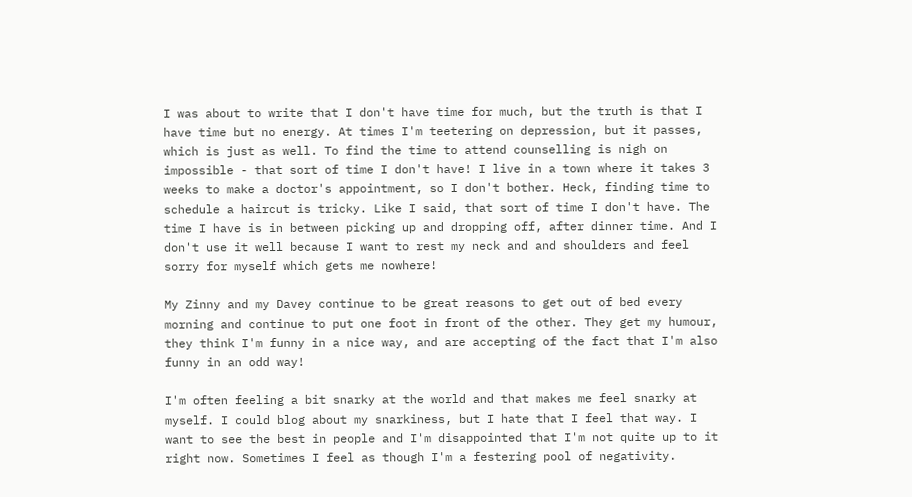I was about to write that I don't have time for much, but the truth is that I have time but no energy. At times I'm teetering on depression, but it passes, which is just as well. To find the time to attend counselling is nigh on impossible - that sort of time I don't have! I live in a town where it takes 3 weeks to make a doctor's appointment, so I don't bother. Heck, finding time to schedule a haircut is tricky. Like I said, that sort of time I don't have. The time I have is in between picking up and dropping off, after dinner time. And I don't use it well because I want to rest my neck and and shoulders and feel sorry for myself which gets me nowhere!

My Zinny and my Davey continue to be great reasons to get out of bed every morning and continue to put one foot in front of the other. They get my humour, they think I'm funny in a nice way, and are accepting of the fact that I'm also funny in an odd way!

I'm often feeling a bit snarky at the world and that makes me feel snarky at myself. I could blog about my snarkiness, but I hate that I feel that way. I want to see the best in people and I'm disappointed that I'm not quite up to it right now. Sometimes I feel as though I'm a festering pool of negativity.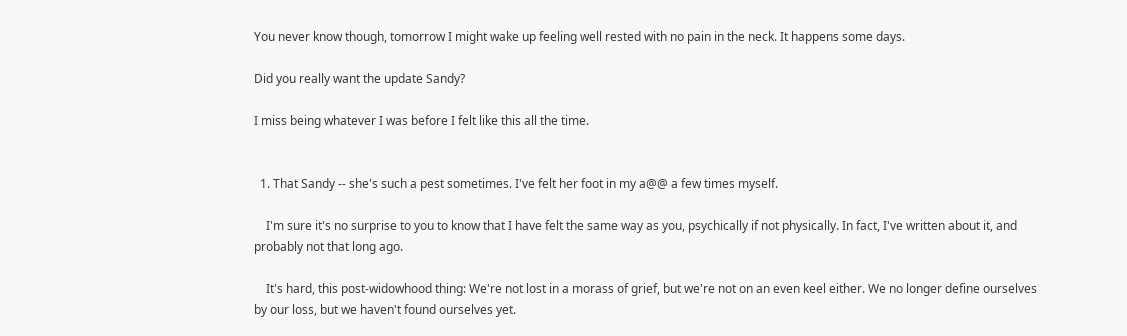You never know though, tomorrow I might wake up feeling well rested with no pain in the neck. It happens some days.

Did you really want the update Sandy?

I miss being whatever I was before I felt like this all the time.


  1. That Sandy -- she's such a pest sometimes. I've felt her foot in my a@@ a few times myself.

    I'm sure it's no surprise to you to know that I have felt the same way as you, psychically if not physically. In fact, I've written about it, and probably not that long ago.

    It's hard, this post-widowhood thing: We're not lost in a morass of grief, but we're not on an even keel either. We no longer define ourselves by our loss, but we haven't found ourselves yet.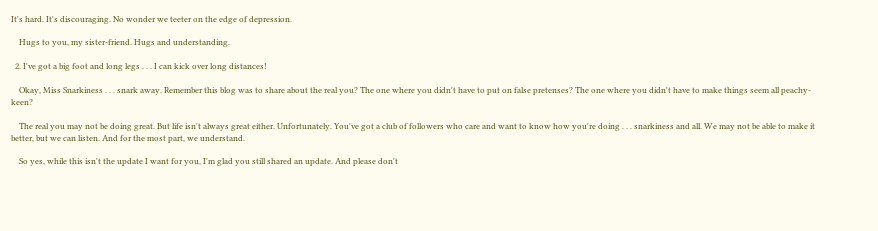It's hard. It's discouraging. No wonder we teeter on the edge of depression.

    Hugs to you, my sister-friend. Hugs and understanding.

  2. I've got a big foot and long legs . . . I can kick over long distances!

    Okay, Miss Snarkiness . . . snark away. Remember this blog was to share about the real you? The one where you didn't have to put on false pretenses? The one where you didn't have to make things seem all peachy-keen?

    The real you may not be doing great. But life isn't always great either. Unfortunately. You've got a club of followers who care and want to know how you're doing . . . snarkiness and all. We may not be able to make it better, but we can listen. And for the most part, we understand.

    So yes, while this isn't the update I want for you, I'm glad you still shared an update. And please don't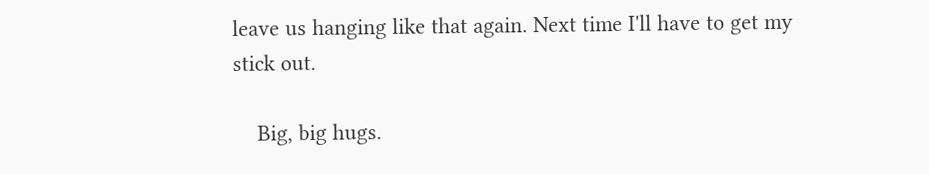leave us hanging like that again. Next time I'll have to get my stick out.

    Big, big hugs.